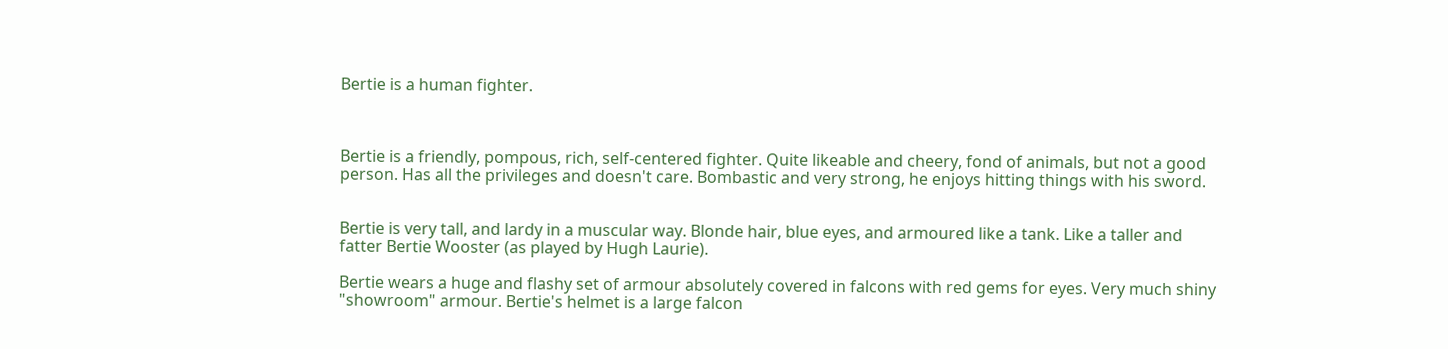Bertie is a human fighter.



Bertie is a friendly, pompous, rich, self-centered fighter. Quite likeable and cheery, fond of animals, but not a good person. Has all the privileges and doesn't care. Bombastic and very strong, he enjoys hitting things with his sword.


Bertie is very tall, and lardy in a muscular way. Blonde hair, blue eyes, and armoured like a tank. Like a taller and fatter Bertie Wooster (as played by Hugh Laurie).

Bertie wears a huge and flashy set of armour absolutely covered in falcons with red gems for eyes. Very much shiny "showroom" armour. Bertie's helmet is a large falcon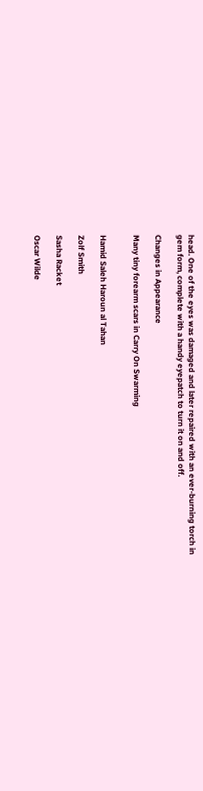head. One of the eyes was damaged and later repaired with an ever-burning torch in gem form, complete with a handy eyepatch to turn it on and off.

Changes in Appearance

Many tiny forearm scars in Carry On Swarming


Hamid Saleh Haroun al Tahan

Zolf Smith

Sasha Racket

Oscar Wilde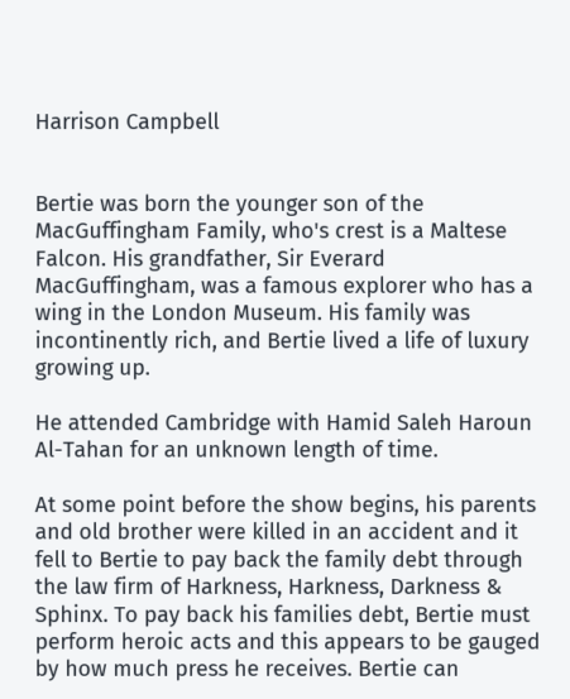Harrison Campbell


Bertie was born the younger son of the MacGuffingham Family, who's crest is a Maltese Falcon. His grandfather, Sir Everard MacGuffingham, was a famous explorer who has a wing in the London Museum. His family was incontinently rich, and Bertie lived a life of luxury growing up.

He attended Cambridge with Hamid Saleh Haroun Al-Tahan for an unknown length of time.

At some point before the show begins, his parents and old brother were killed in an accident and it fell to Bertie to pay back the family debt through the law firm of Harkness, Harkness, Darkness & Sphinx. To pay back his families debt, Bertie must perform heroic acts and this appears to be gauged by how much press he receives. Bertie can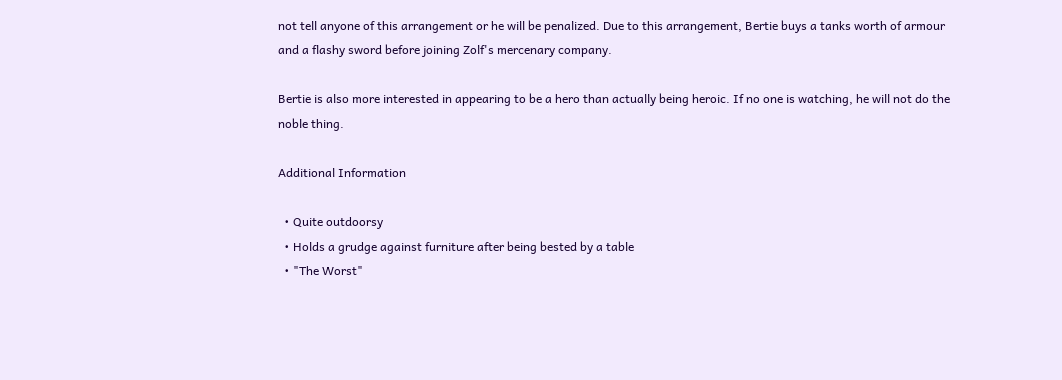not tell anyone of this arrangement or he will be penalized. Due to this arrangement, Bertie buys a tanks worth of armour and a flashy sword before joining Zolf's mercenary company.

Bertie is also more interested in appearing to be a hero than actually being heroic. If no one is watching, he will not do the noble thing.

Additional Information

  • Quite outdoorsy
  • Holds a grudge against furniture after being bested by a table
  • "The Worst"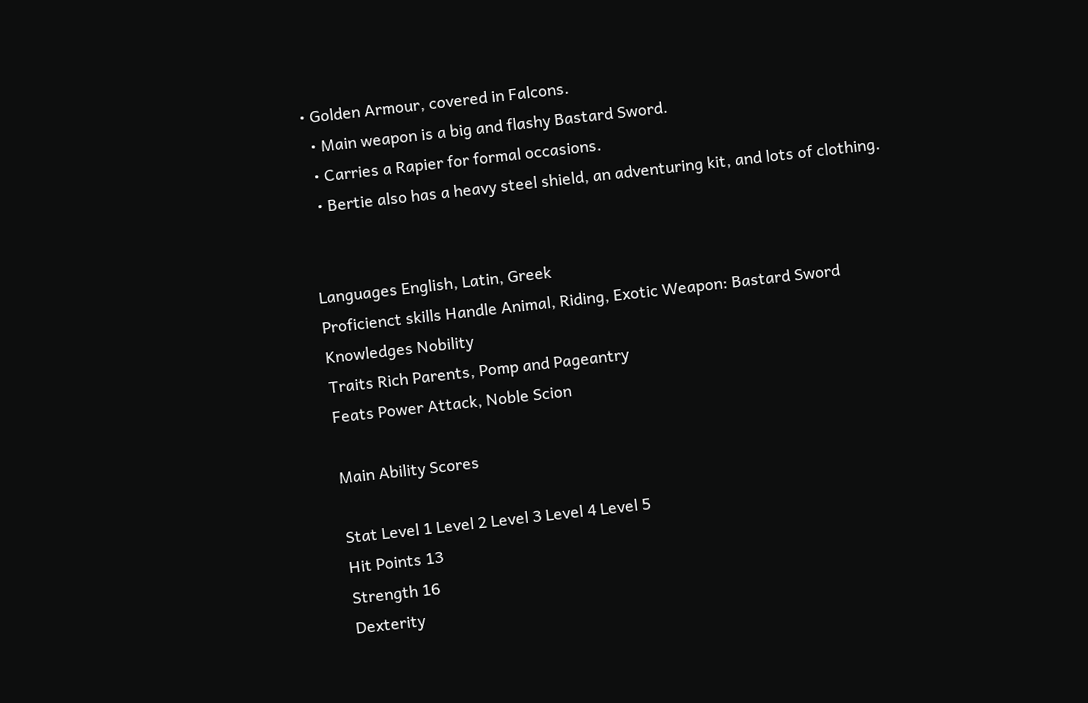• Golden Armour, covered in Falcons.
  • Main weapon is a big and flashy Bastard Sword.
  • Carries a Rapier for formal occasions.
  • Bertie also has a heavy steel shield, an adventuring kit, and lots of clothing.


Languages English, Latin, Greek
Proficienct skills Handle Animal, Riding, Exotic Weapon: Bastard Sword
Knowledges Nobility
Traits Rich Parents, Pomp and Pageantry
Feats Power Attack, Noble Scion

Main Ability Scores

Stat Level 1 Level 2 Level 3 Level 4 Level 5
Hit Points 13
Strength 16
Dexterity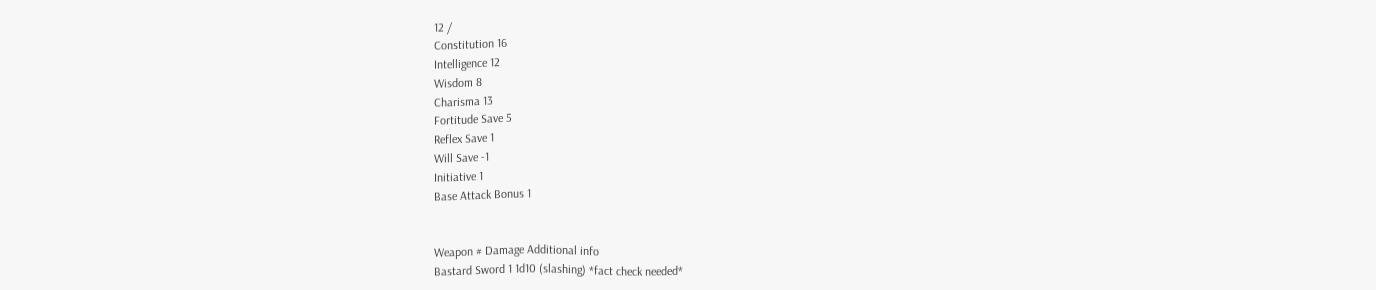12 /
Constitution 16
Intelligence 12
Wisdom 8
Charisma 13
Fortitude Save 5
Reflex Save 1
Will Save -1
Initiative 1
Base Attack Bonus 1


Weapon # Damage Additional info
Bastard Sword 1 1d10 (slashing) *fact check needed*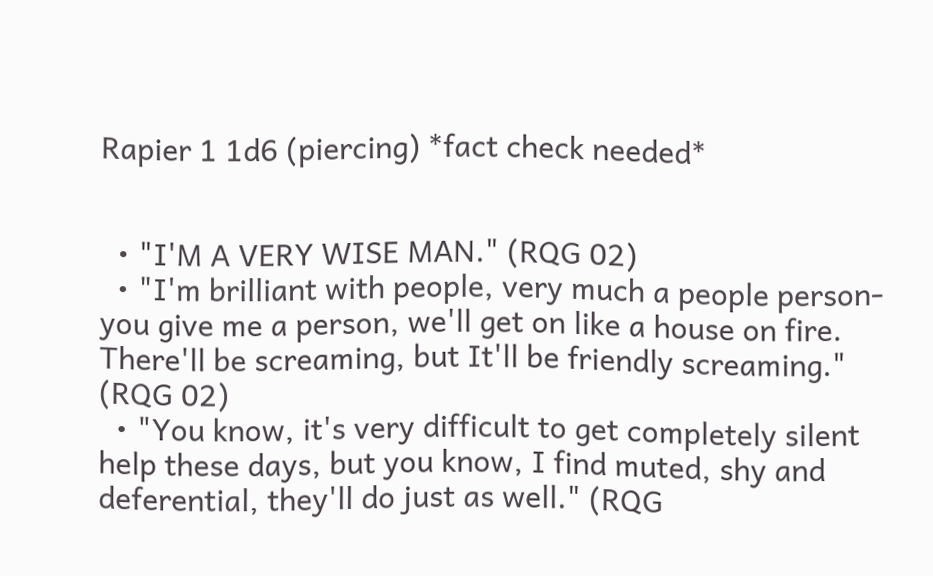Rapier 1 1d6 (piercing) *fact check needed*


  • "I'M A VERY WISE MAN." (RQG 02)
  • "I'm brilliant with people, very much a people person- you give me a person, we'll get on like a house on fire. There'll be screaming, but It'll be friendly screaming." (RQG 02)
  • "You know, it's very difficult to get completely silent help these days, but you know, I find muted, shy and deferential, they'll do just as well." (RQG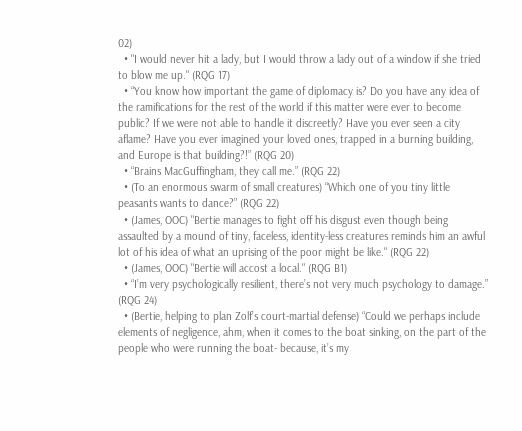02)
  • "I would never hit a lady, but I would throw a lady out of a window if she tried to blow me up." (RQG 17)
  • “You know how important the game of diplomacy is? Do you have any idea of the ramifications for the rest of the world if this matter were ever to become public? If we were not able to handle it discreetly? Have you ever seen a city aflame? Have you ever imagined your loved ones, trapped in a burning building, and Europe is that building?!” (RQG 20)
  • “Brains MacGuffingham, they call me.” (RQG 22)
  • (To an enormous swarm of small creatures) “Which one of you tiny little peasants wants to dance?” (RQG 22)
  • (James, OOC) "Bertie manages to fight off his disgust even though being assaulted by a mound of tiny, faceless, identity-less creatures reminds him an awful lot of his idea of what an uprising of the poor might be like." (RQG 22)
  • (James, OOC) "Bertie will accost a local." (RQG B1)
  • “I’m very psychologically resilient, there’s not very much psychology to damage.” (RQG 24)
  • (Bertie, helping to plan Zolf’s court-martial defense) “Could we perhaps include elements of negligence, ahm, when it comes to the boat sinking, on the part of the people who were running the boat- because, it’s my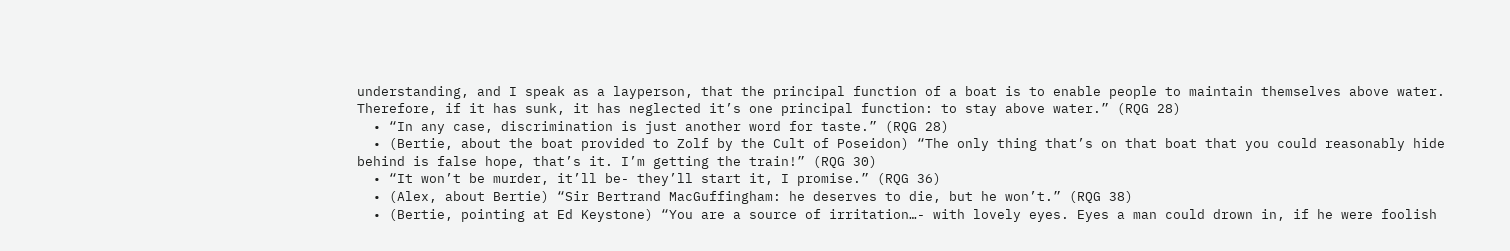understanding, and I speak as a layperson, that the principal function of a boat is to enable people to maintain themselves above water. Therefore, if it has sunk, it has neglected it’s one principal function: to stay above water.” (RQG 28)
  • “In any case, discrimination is just another word for taste.” (RQG 28)
  • (Bertie, about the boat provided to Zolf by the Cult of Poseidon) “The only thing that’s on that boat that you could reasonably hide behind is false hope, that’s it. I’m getting the train!” (RQG 30)
  • “It won’t be murder, it’ll be- they’ll start it, I promise.” (RQG 36)
  • (Alex, about Bertie) “Sir Bertrand MacGuffingham: he deserves to die, but he won’t.” (RQG 38)
  • (Bertie, pointing at Ed Keystone) “You are a source of irritation…- with lovely eyes. Eyes a man could drown in, if he were foolish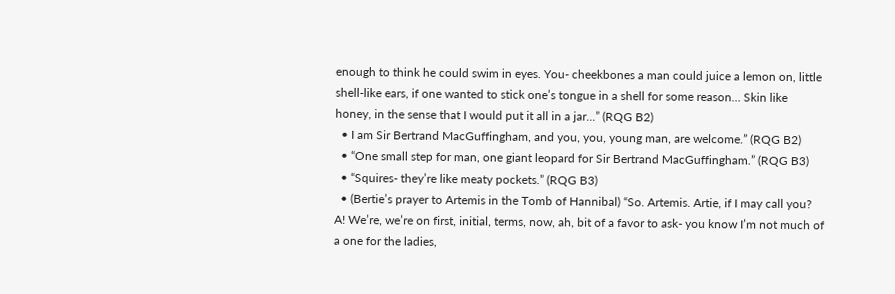enough to think he could swim in eyes. You- cheekbones a man could juice a lemon on, little shell-like ears, if one wanted to stick one’s tongue in a shell for some reason… Skin like honey, in the sense that I would put it all in a jar...” (RQG B2)
  • I am Sir Bertrand MacGuffingham, and you, you, young man, are welcome.” (RQG B2)
  • “One small step for man, one giant leopard for Sir Bertrand MacGuffingham.” (RQG B3)
  • “Squires- they’re like meaty pockets.” (RQG B3)
  • (Bertie’s prayer to Artemis in the Tomb of Hannibal) “So. Artemis. Artie, if I may call you? A! We’re, we’re on first, initial, terms, now, ah, bit of a favor to ask- you know I’m not much of a one for the ladies,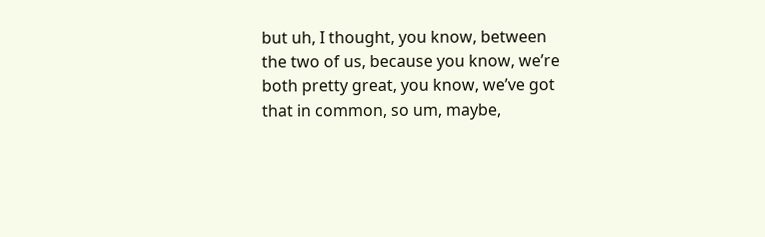but uh, I thought, you know, between the two of us, because you know, we’re both pretty great, you know, we’ve got that in common, so um, maybe,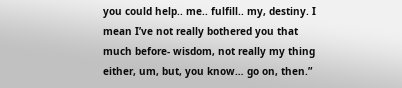you could help.. me.. fulfill.. my, destiny. I mean I’ve not really bothered you that much before- wisdom, not really my thing either, um, but, you know… go on, then.”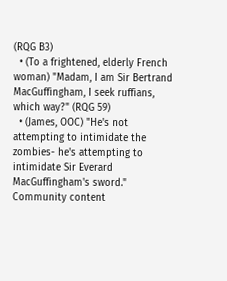(RQG B3)
  • (To a frightened, elderly French woman) "Madam, I am Sir Bertrand MacGuffingham, I seek ruffians, which way?" (RQG 59)
  • (James, OOC) "He's not attempting to intimidate the zombies- he's attempting to intimidate Sir Everard MacGuffingham's sword."
Community content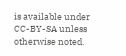is available under CC-BY-SA unless otherwise noted.